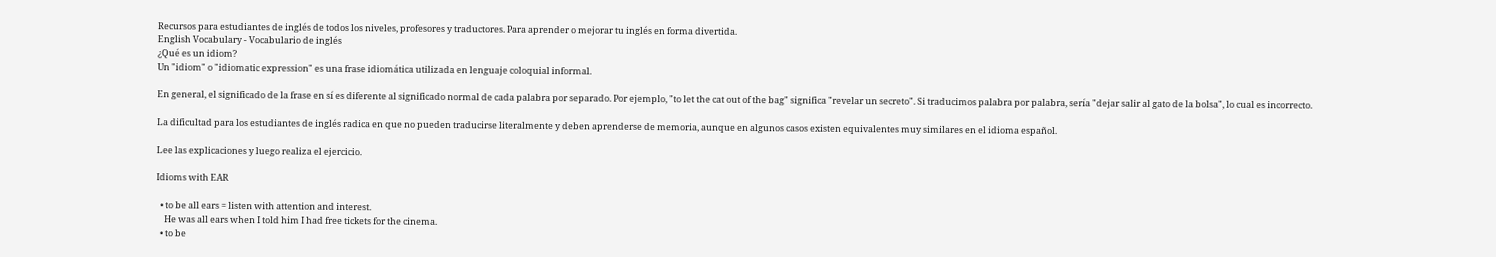Recursos para estudiantes de inglés de todos los niveles, profesores y traductores. Para aprender o mejorar tu inglés en forma divertida.
English Vocabulary - Vocabulario de inglés
¿Qué es un idiom?
Un "idiom" o "idiomatic expression" es una frase idiomática utilizada en lenguaje coloquial informal.

En general, el significado de la frase en sí es diferente al significado normal de cada palabra por separado. Por ejemplo, "to let the cat out of the bag" significa "revelar un secreto". Si traducimos palabra por palabra, sería "dejar salir al gato de la bolsa", lo cual es incorrecto.

La dificultad para los estudiantes de inglés radica en que no pueden traducirse literalmente y deben aprenderse de memoria, aunque en algunos casos existen equivalentes muy similares en el idioma español.

Lee las explicaciones y luego realiza el ejercicio.

Idioms with EAR

  • to be all ears = listen with attention and interest.
    He was all ears when I told him I had free tickets for the cinema.
  • to be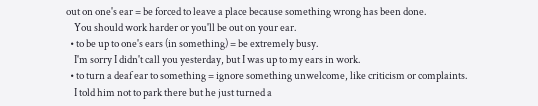out on one's ear = be forced to leave a place because something wrong has been done.
    You should work harder or you'll be out on your ear.
  • to be up to one's ears (in something) = be extremely busy.
    I'm sorry I didn't call you yesterday, but I was up to my ears in work.
  • to turn a deaf ear to something = ignore something unwelcome, like criticism or complaints.
    I told him not to park there but he just turned a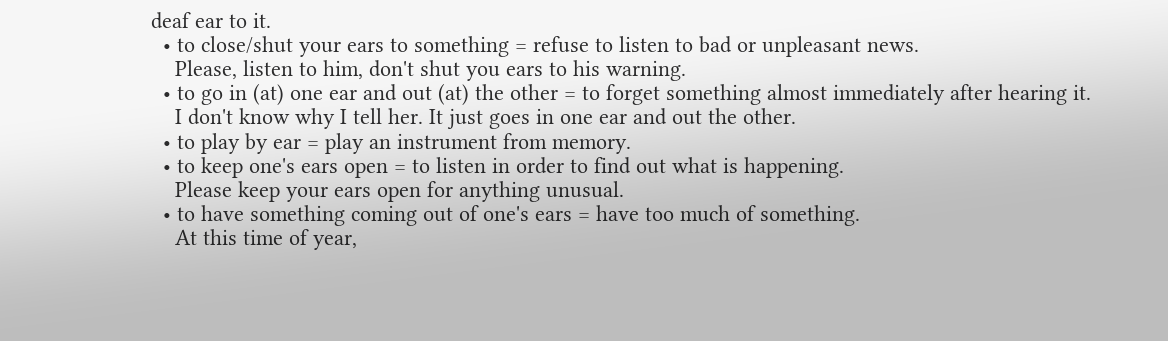deaf ear to it.
  • to close/shut your ears to something = refuse to listen to bad or unpleasant news.
    Please, listen to him, don't shut you ears to his warning.
  • to go in (at) one ear and out (at) the other = to forget something almost immediately after hearing it.
    I don't know why I tell her. It just goes in one ear and out the other.
  • to play by ear = play an instrument from memory.
  • to keep one's ears open = to listen in order to find out what is happening.
    Please keep your ears open for anything unusual.
  • to have something coming out of one's ears = have too much of something.
    At this time of year,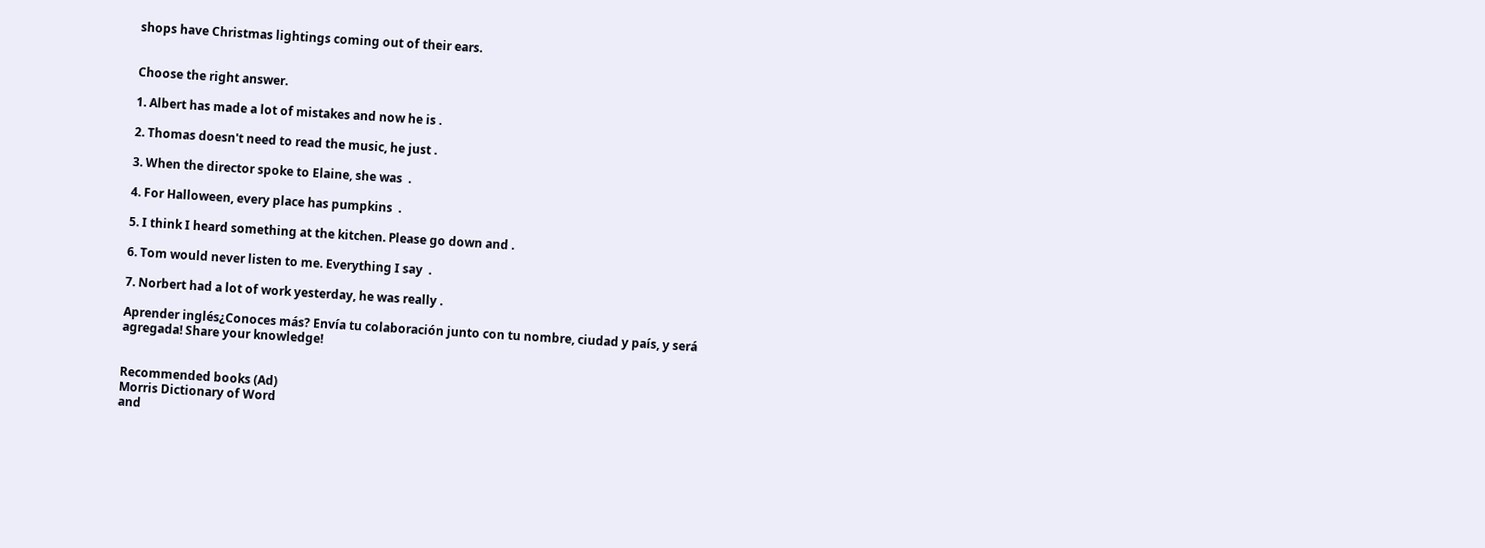shops have Christmas lightings coming out of their ears.


Choose the right answer.

1. Albert has made a lot of mistakes and now he is .

2. Thomas doesn't need to read the music, he just .

3. When the director spoke to Elaine, she was  .

4. For Halloween, every place has pumpkins  .

5. I think I heard something at the kitchen. Please go down and .

6. Tom would never listen to me. Everything I say  .

7. Norbert had a lot of work yesterday, he was really .

Aprender inglés¿Conoces más? Envía tu colaboración junto con tu nombre, ciudad y país, y será agregada! Share your knowledge!


Recommended books (Ad)
Morris Dictionary of Word
and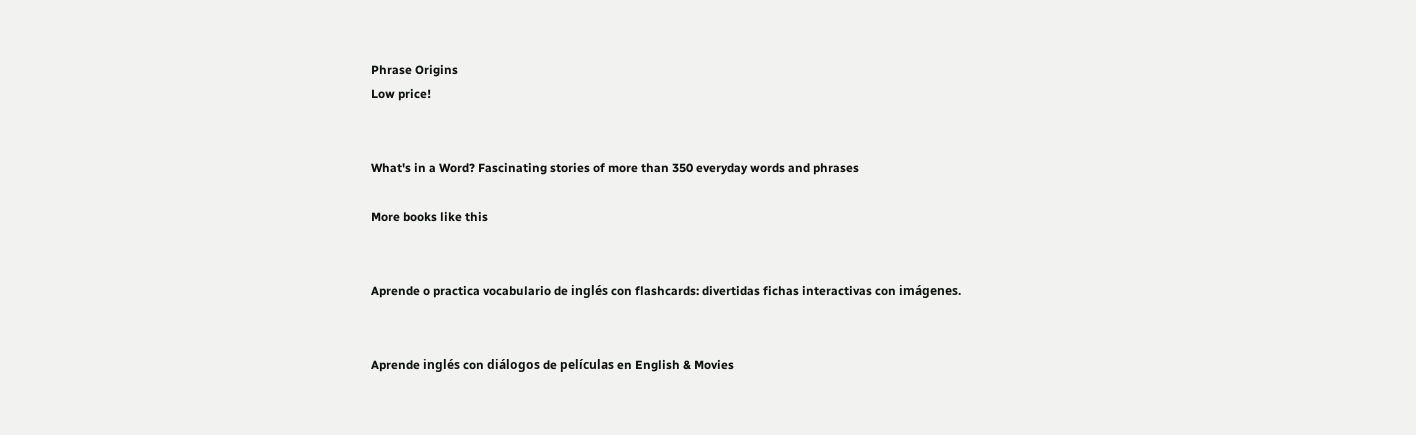Phrase Origins
Low price!


What's in a Word? Fascinating stories of more than 350 everyday words and phrases

More books like this


Aprende o practica vocabulario de inglés con flashcards: divertidas fichas interactivas con imágenes.


Aprende inglés con diálogos de películas en English & Movies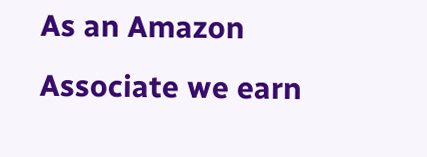As an Amazon Associate we earn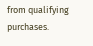from qualifying purchases.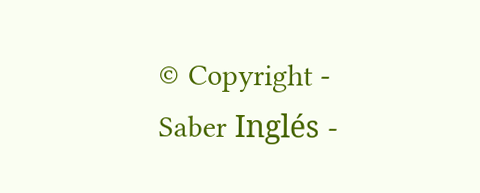© Copyright - Saber Inglés -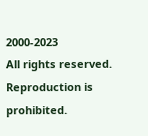2000-2023
All rights reserved. Reproduction is prohibited.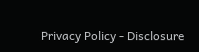Privacy Policy - Disclosure